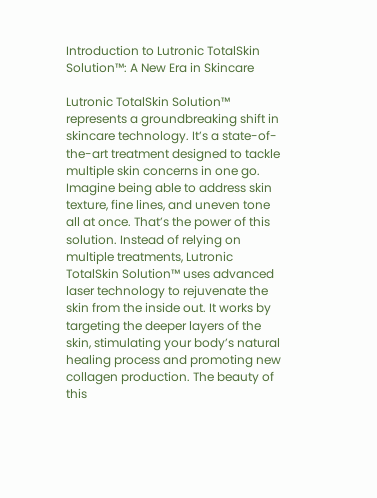Introduction to Lutronic TotalSkin Solution™: A New Era in Skincare

Lutronic TotalSkin Solution™ represents a groundbreaking shift in skincare technology. It’s a state-of-the-art treatment designed to tackle multiple skin concerns in one go. Imagine being able to address skin texture, fine lines, and uneven tone all at once. That’s the power of this solution. Instead of relying on multiple treatments, Lutronic TotalSkin Solution™ uses advanced laser technology to rejuvenate the skin from the inside out. It works by targeting the deeper layers of the skin, stimulating your body’s natural healing process and promoting new collagen production. The beauty of this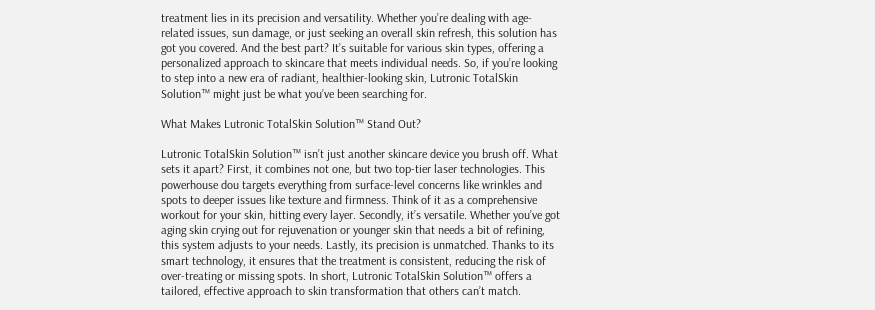treatment lies in its precision and versatility. Whether you’re dealing with age-related issues, sun damage, or just seeking an overall skin refresh, this solution has got you covered. And the best part? It’s suitable for various skin types, offering a personalized approach to skincare that meets individual needs. So, if you’re looking to step into a new era of radiant, healthier-looking skin, Lutronic TotalSkin Solution™ might just be what you’ve been searching for.

What Makes Lutronic TotalSkin Solution™ Stand Out?

Lutronic TotalSkin Solution™ isn’t just another skincare device you brush off. What sets it apart? First, it combines not one, but two top-tier laser technologies. This powerhouse dou targets everything from surface-level concerns like wrinkles and spots to deeper issues like texture and firmness. Think of it as a comprehensive workout for your skin, hitting every layer. Secondly, it’s versatile. Whether you’ve got aging skin crying out for rejuvenation or younger skin that needs a bit of refining, this system adjusts to your needs. Lastly, its precision is unmatched. Thanks to its smart technology, it ensures that the treatment is consistent, reducing the risk of over-treating or missing spots. In short, Lutronic TotalSkin Solution™ offers a tailored, effective approach to skin transformation that others can’t match.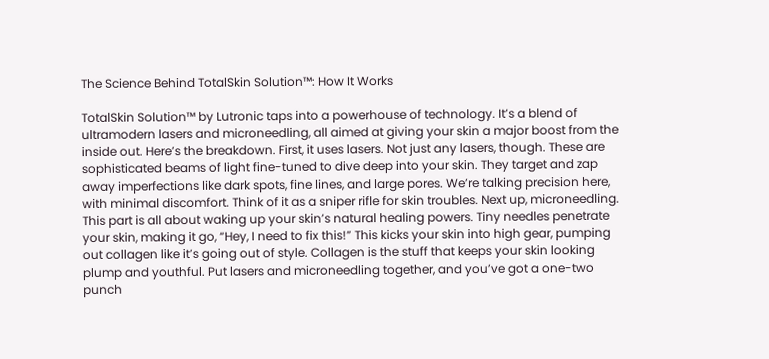The Science Behind TotalSkin Solution™: How It Works

TotalSkin Solution™ by Lutronic taps into a powerhouse of technology. It’s a blend of ultramodern lasers and microneedling, all aimed at giving your skin a major boost from the inside out. Here’s the breakdown. First, it uses lasers. Not just any lasers, though. These are sophisticated beams of light fine-tuned to dive deep into your skin. They target and zap away imperfections like dark spots, fine lines, and large pores. We’re talking precision here, with minimal discomfort. Think of it as a sniper rifle for skin troubles. Next up, microneedling. This part is all about waking up your skin’s natural healing powers. Tiny needles penetrate your skin, making it go, “Hey, I need to fix this!” This kicks your skin into high gear, pumping out collagen like it’s going out of style. Collagen is the stuff that keeps your skin looking plump and youthful. Put lasers and microneedling together, and you’ve got a one-two punch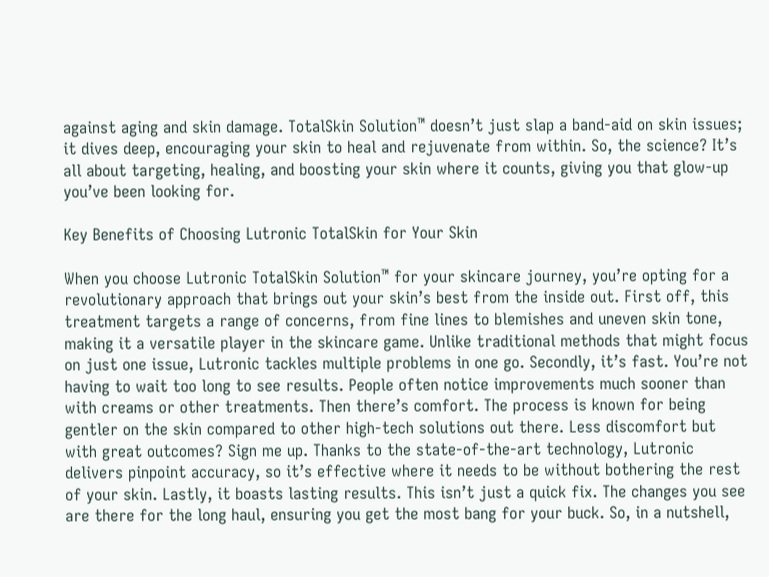against aging and skin damage. TotalSkin Solution™ doesn’t just slap a band-aid on skin issues; it dives deep, encouraging your skin to heal and rejuvenate from within. So, the science? It’s all about targeting, healing, and boosting your skin where it counts, giving you that glow-up you’ve been looking for.

Key Benefits of Choosing Lutronic TotalSkin for Your Skin

When you choose Lutronic TotalSkin Solution™ for your skincare journey, you’re opting for a revolutionary approach that brings out your skin’s best from the inside out. First off, this treatment targets a range of concerns, from fine lines to blemishes and uneven skin tone, making it a versatile player in the skincare game. Unlike traditional methods that might focus on just one issue, Lutronic tackles multiple problems in one go. Secondly, it’s fast. You’re not having to wait too long to see results. People often notice improvements much sooner than with creams or other treatments. Then there’s comfort. The process is known for being gentler on the skin compared to other high-tech solutions out there. Less discomfort but with great outcomes? Sign me up. Thanks to the state-of-the-art technology, Lutronic delivers pinpoint accuracy, so it’s effective where it needs to be without bothering the rest of your skin. Lastly, it boasts lasting results. This isn’t just a quick fix. The changes you see are there for the long haul, ensuring you get the most bang for your buck. So, in a nutshell,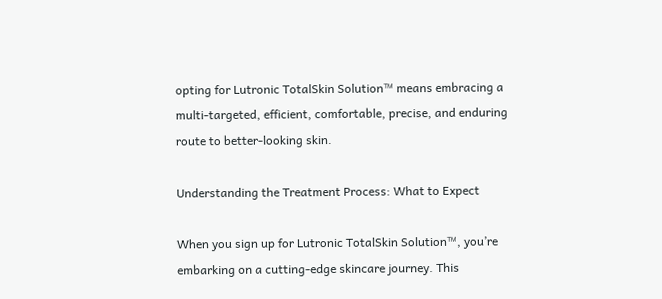opting for Lutronic TotalSkin Solution™ means embracing a multi-targeted, efficient, comfortable, precise, and enduring route to better-looking skin.

Understanding the Treatment Process: What to Expect

When you sign up for Lutronic TotalSkin Solution™, you’re embarking on a cutting-edge skincare journey. This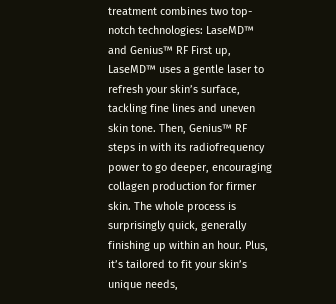treatment combines two top-notch technologies: LaseMD™ and Genius™ RF First up, LaseMD™ uses a gentle laser to refresh your skin’s surface, tackling fine lines and uneven skin tone. Then, Genius™ RF steps in with its radiofrequency power to go deeper, encouraging collagen production for firmer skin. The whole process is surprisingly quick, generally finishing up within an hour. Plus, it’s tailored to fit your skin’s unique needs,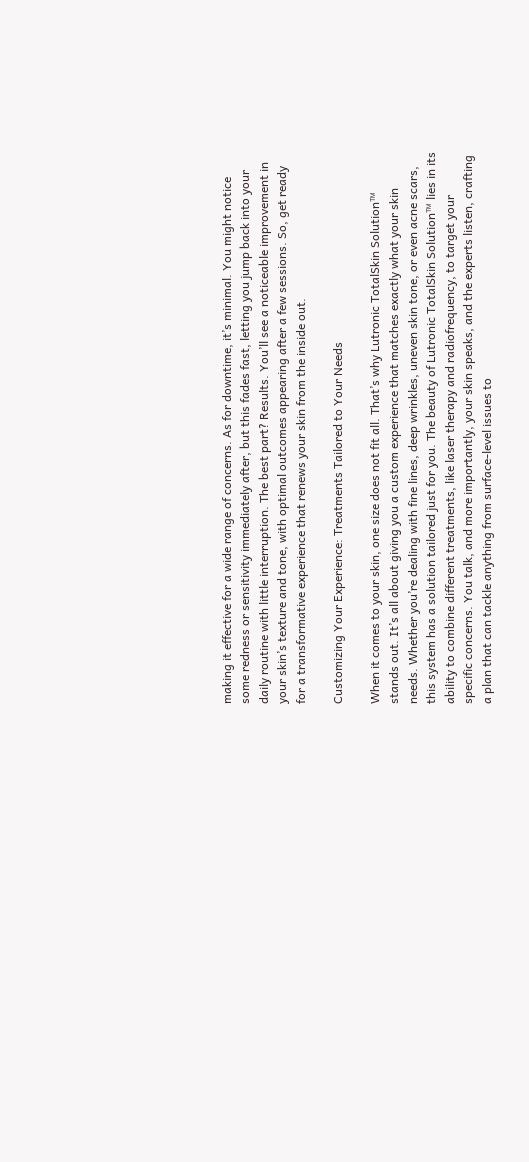making it effective for a wide range of concerns. As for downtime, it’s minimal. You might notice some redness or sensitivity immediately after, but this fades fast, letting you jump back into your daily routine with little interruption. The best part? Results. You’ll see a noticeable improvement in your skin’s texture and tone, with optimal outcomes appearing after a few sessions. So, get ready for a transformative experience that renews your skin from the inside out.

Customizing Your Experience: Treatments Tailored to Your Needs

When it comes to your skin, one size does not fit all. That’s why Lutronic TotalSkin Solution™ stands out. It’s all about giving you a custom experience that matches exactly what your skin needs. Whether you’re dealing with fine lines, deep wrinkles, uneven skin tone, or even acne scars, this system has a solution tailored just for you. The beauty of Lutronic TotalSkin Solution™ lies in its ability to combine different treatments, like laser therapy and radiofrequency, to target your specific concerns. You talk, and more importantly, your skin speaks, and the experts listen, crafting a plan that can tackle anything from surface-level issues to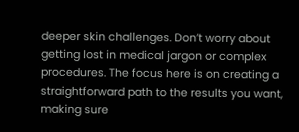deeper skin challenges. Don’t worry about getting lost in medical jargon or complex procedures. The focus here is on creating a straightforward path to the results you want, making sure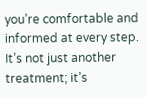you’re comfortable and informed at every step. It’s not just another treatment; it’s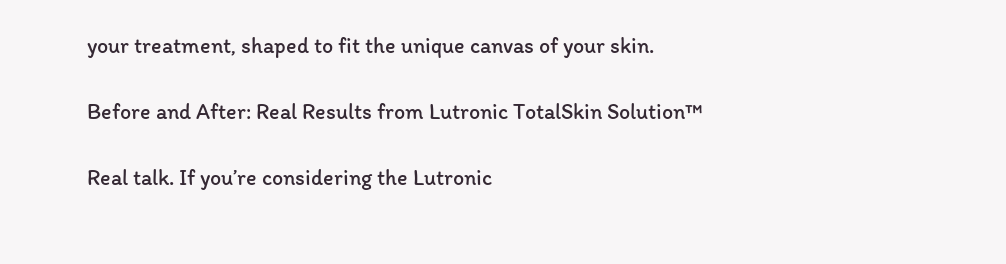your treatment, shaped to fit the unique canvas of your skin.

Before and After: Real Results from Lutronic TotalSkin Solution™

Real talk. If you’re considering the Lutronic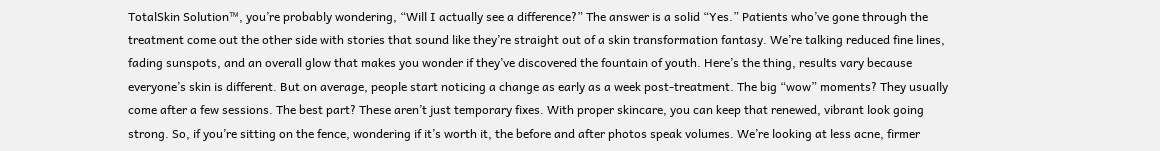TotalSkin Solution™, you’re probably wondering, “Will I actually see a difference?” The answer is a solid “Yes.” Patients who’ve gone through the treatment come out the other side with stories that sound like they’re straight out of a skin transformation fantasy. We’re talking reduced fine lines, fading sunspots, and an overall glow that makes you wonder if they’ve discovered the fountain of youth. Here’s the thing, results vary because everyone’s skin is different. But on average, people start noticing a change as early as a week post-treatment. The big “wow” moments? They usually come after a few sessions. The best part? These aren’t just temporary fixes. With proper skincare, you can keep that renewed, vibrant look going strong. So, if you’re sitting on the fence, wondering if it’s worth it, the before and after photos speak volumes. We’re looking at less acne, firmer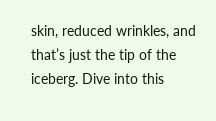skin, reduced wrinkles, and that’s just the tip of the iceberg. Dive into this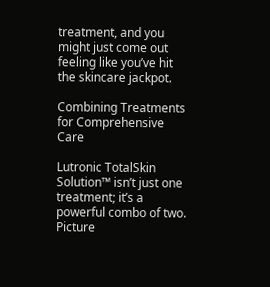treatment, and you might just come out feeling like you’ve hit the skincare jackpot.

Combining Treatments for Comprehensive Care

Lutronic TotalSkin Solution™ isn’t just one treatment; it’s a powerful combo of two. Picture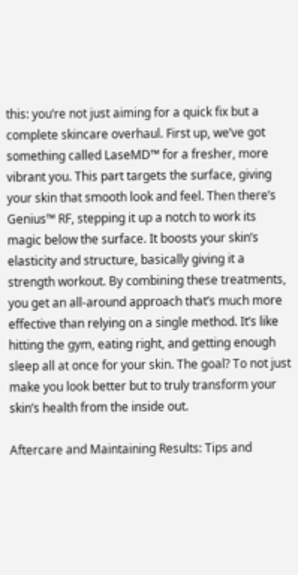this: you’re not just aiming for a quick fix but a complete skincare overhaul. First up, we’ve got something called LaseMD™ for a fresher, more vibrant you. This part targets the surface, giving your skin that smooth look and feel. Then there’s Genius™ RF, stepping it up a notch to work its magic below the surface. It boosts your skin’s elasticity and structure, basically giving it a strength workout. By combining these treatments, you get an all-around approach that’s much more effective than relying on a single method. It’s like hitting the gym, eating right, and getting enough sleep all at once for your skin. The goal? To not just make you look better but to truly transform your skin’s health from the inside out.

Aftercare and Maintaining Results: Tips and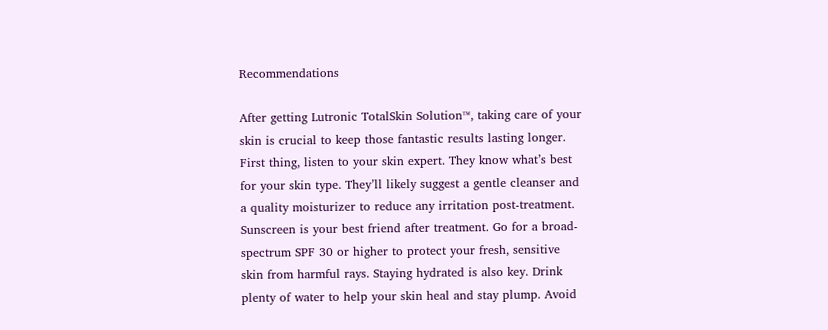Recommendations

After getting Lutronic TotalSkin Solution™, taking care of your skin is crucial to keep those fantastic results lasting longer. First thing, listen to your skin expert. They know what’s best for your skin type. They’ll likely suggest a gentle cleanser and a quality moisturizer to reduce any irritation post-treatment. Sunscreen is your best friend after treatment. Go for a broad-spectrum SPF 30 or higher to protect your fresh, sensitive skin from harmful rays. Staying hydrated is also key. Drink plenty of water to help your skin heal and stay plump. Avoid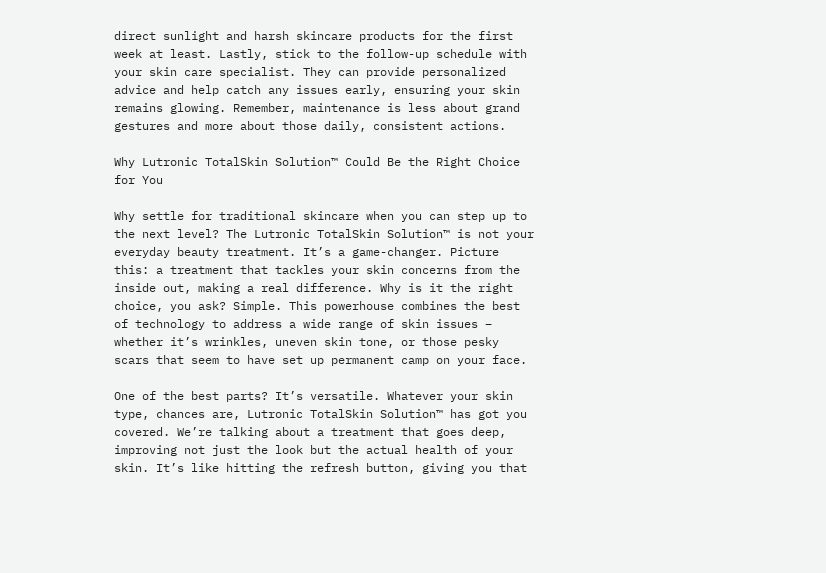direct sunlight and harsh skincare products for the first week at least. Lastly, stick to the follow-up schedule with your skin care specialist. They can provide personalized advice and help catch any issues early, ensuring your skin remains glowing. Remember, maintenance is less about grand gestures and more about those daily, consistent actions.

Why Lutronic TotalSkin Solution™ Could Be the Right Choice for You

Why settle for traditional skincare when you can step up to the next level? The Lutronic TotalSkin Solution™ is not your everyday beauty treatment. It’s a game-changer. Picture this: a treatment that tackles your skin concerns from the inside out, making a real difference. Why is it the right choice, you ask? Simple. This powerhouse combines the best of technology to address a wide range of skin issues – whether it’s wrinkles, uneven skin tone, or those pesky scars that seem to have set up permanent camp on your face.

One of the best parts? It’s versatile. Whatever your skin type, chances are, Lutronic TotalSkin Solution™ has got you covered. We’re talking about a treatment that goes deep, improving not just the look but the actual health of your skin. It’s like hitting the refresh button, giving you that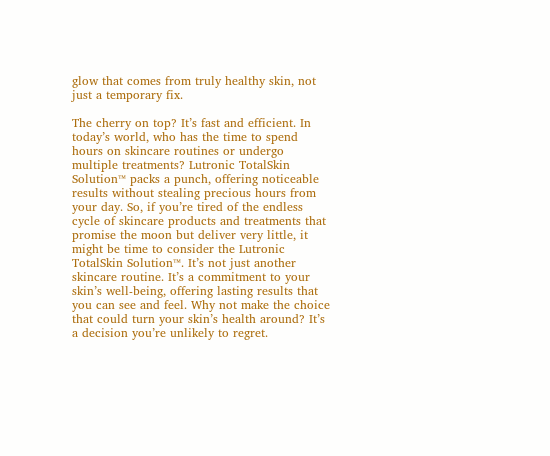glow that comes from truly healthy skin, not just a temporary fix.

The cherry on top? It’s fast and efficient. In today’s world, who has the time to spend hours on skincare routines or undergo multiple treatments? Lutronic TotalSkin Solution™ packs a punch, offering noticeable results without stealing precious hours from your day. So, if you’re tired of the endless cycle of skincare products and treatments that promise the moon but deliver very little, it might be time to consider the Lutronic TotalSkin Solution™. It’s not just another skincare routine. It’s a commitment to your skin’s well-being, offering lasting results that you can see and feel. Why not make the choice that could turn your skin’s health around? It’s a decision you’re unlikely to regret.